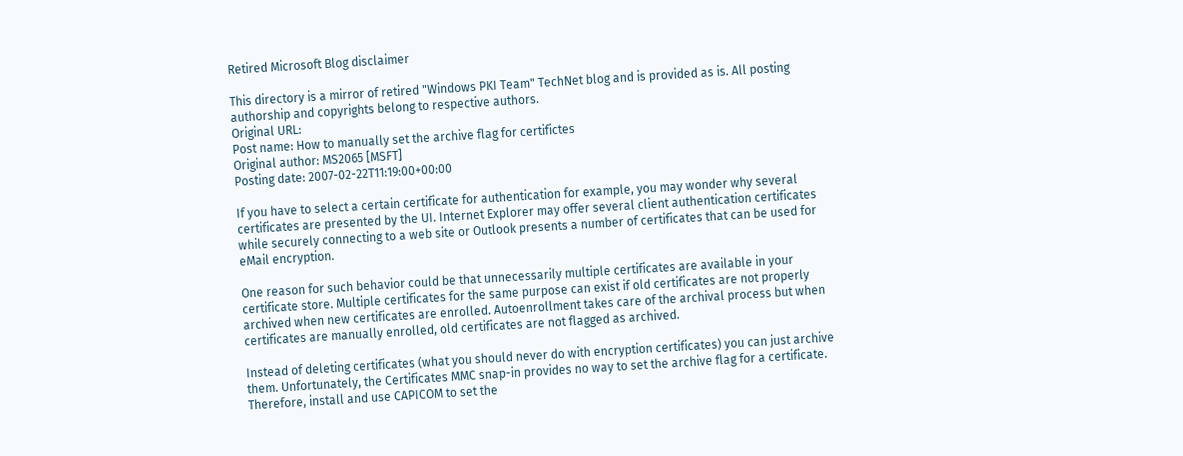Retired Microsoft Blog disclaimer

This directory is a mirror of retired "Windows PKI Team" TechNet blog and is provided as is. All posting authorship and copyrights belong to respective authors.
Original URL:
Post name: How to manually set the archive flag for certifictes
Original author: MS2065 [MSFT]
Posting date: 2007-02-22T11:19:00+00:00

If you have to select a certain certificate for authentication for example, you may wonder why several certificates are presented by the UI. Internet Explorer may offer several client authentication certificates while securely connecting to a web site or Outlook presents a number of certificates that can be used for eMail encryption.

One reason for such behavior could be that unnecessarily multiple certificates are available in your certificate store. Multiple certificates for the same purpose can exist if old certificates are not properly archived when new certificates are enrolled. Autoenrollment takes care of the archival process but when certificates are manually enrolled, old certificates are not flagged as archived.

Instead of deleting certificates (what you should never do with encryption certificates) you can just archive them. Unfortunately, the Certificates MMC snap-in provides no way to set the archive flag for a certificate. Therefore, install and use CAPICOM to set the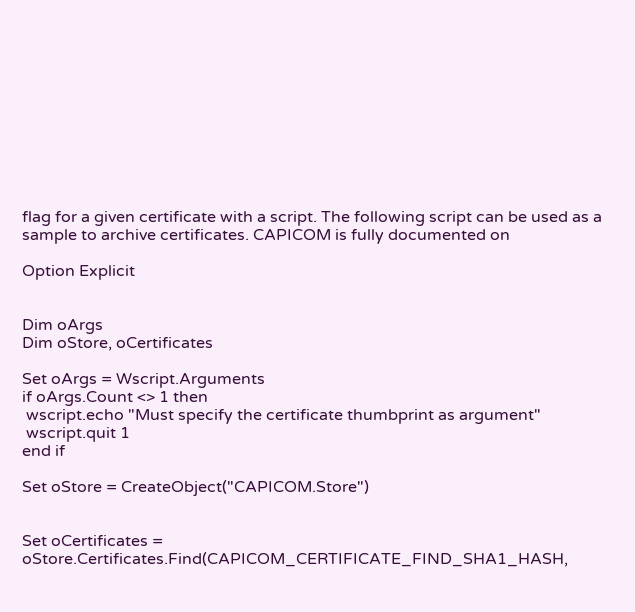flag for a given certificate with a script. The following script can be used as a sample to archive certificates. CAPICOM is fully documented on

Option Explicit


Dim oArgs
Dim oStore, oCertificates

Set oArgs = Wscript.Arguments
if oArgs.Count <> 1 then
 wscript.echo "Must specify the certificate thumbprint as argument"
 wscript.quit 1
end if

Set oStore = CreateObject("CAPICOM.Store")


Set oCertificates = oStore.Certificates.Find(CAPICOM_CERTIFICATE_FIND_SHA1_HASH,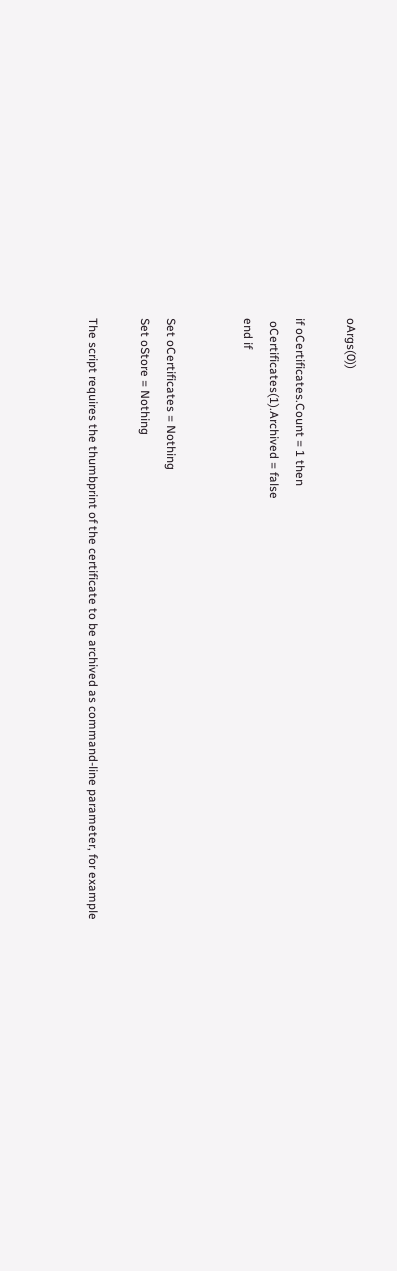oArgs(0))

if oCertificates.Count = 1 then
 oCertificates(1).Archived = false
end if


Set oCertificates = Nothing
Set oStore = Nothing

The script requires the thumbprint of the certificate to be archived as command-line parameter, for example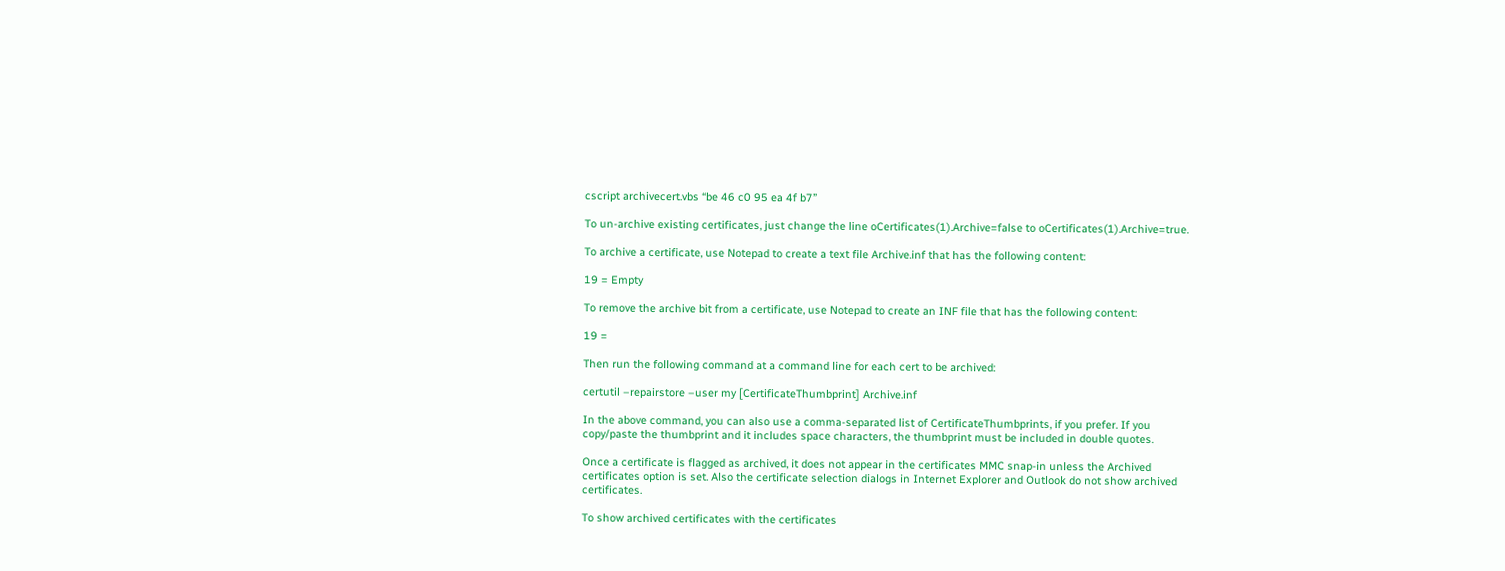cscript archivecert.vbs “be 46 c0 95 ea 4f b7”

To un-archive existing certificates, just change the line oCertificates(1).Archive=false to oCertificates(1).Archive=true.

To archive a certificate, use Notepad to create a text file Archive.inf that has the following content:

19 = Empty

To remove the archive bit from a certificate, use Notepad to create an INF file that has the following content:

19 =

Then run the following command at a command line for each cert to be archived:

certutil –repairstore –user my [CertificateThumbprint] Archive.inf

In the above command, you can also use a comma-separated list of CertificateThumbprints, if you prefer. If you copy/paste the thumbprint and it includes space characters, the thumbprint must be included in double quotes.

Once a certificate is flagged as archived, it does not appear in the certificates MMC snap-in unless the Archived certificates option is set. Also the certificate selection dialogs in Internet Explorer and Outlook do not show archived certificates.

To show archived certificates with the certificates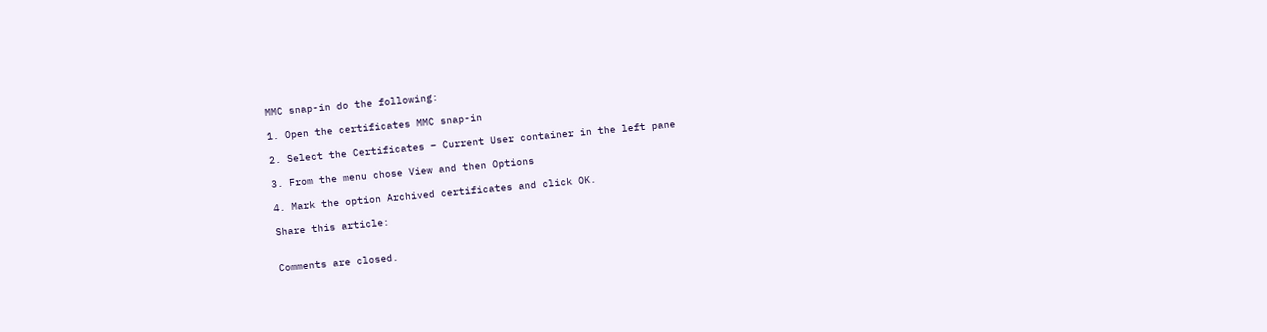MMC snap-in do the following:

1. Open the certificates MMC snap-in

2. Select the Certificates – Current User container in the left pane

3. From the menu chose View and then Options

4. Mark the option Archived certificates and click OK.

Share this article:


Comments are closed.